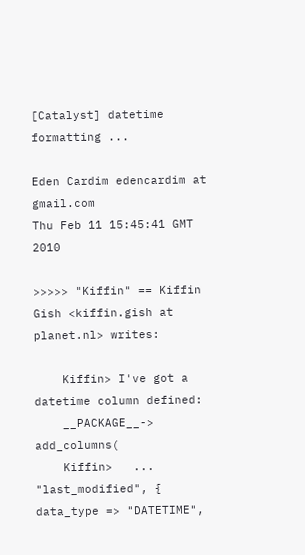[Catalyst] datetime formatting ...

Eden Cardim edencardim at gmail.com
Thu Feb 11 15:45:41 GMT 2010

>>>>> "Kiffin" == Kiffin Gish <kiffin.gish at planet.nl> writes:

    Kiffin> I've got a datetime column defined:
    __PACKAGE__-> add_columns(
    Kiffin>   ...  "last_modified", { data_type => "DATETIME",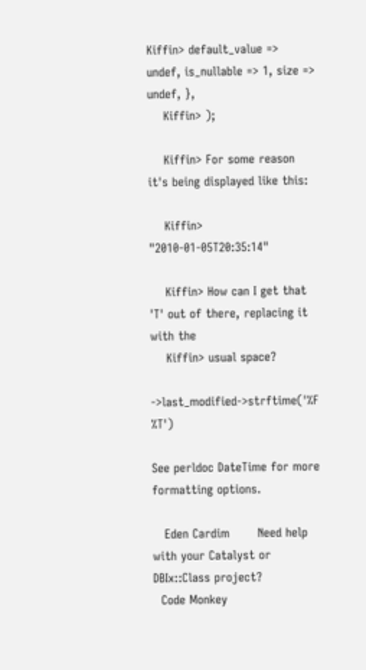Kiffin> default_value => undef, is_nullable => 1, size => undef, },
    Kiffin> );

    Kiffin> For some reason it's being displayed like this:

    Kiffin> "2010-01-05T20:35:14"

    Kiffin> How can I get that 'T' out of there, replacing it with the
    Kiffin> usual space?

->last_modified->strftime('%F %T')

See perldoc DateTime for more formatting options.

   Eden Cardim       Need help with your Catalyst or DBIx::Class project?
  Code Monkey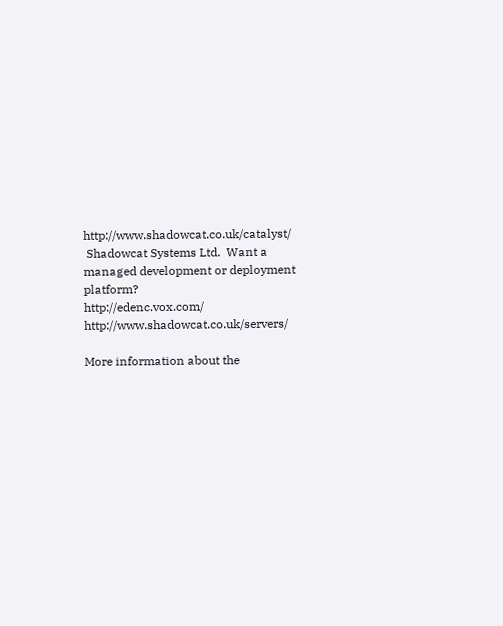http://www.shadowcat.co.uk/catalyst/
 Shadowcat Systems Ltd.  Want a managed development or deployment platform?
http://edenc.vox.com/            http://www.shadowcat.co.uk/servers/

More information about the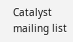Catalyst mailing list